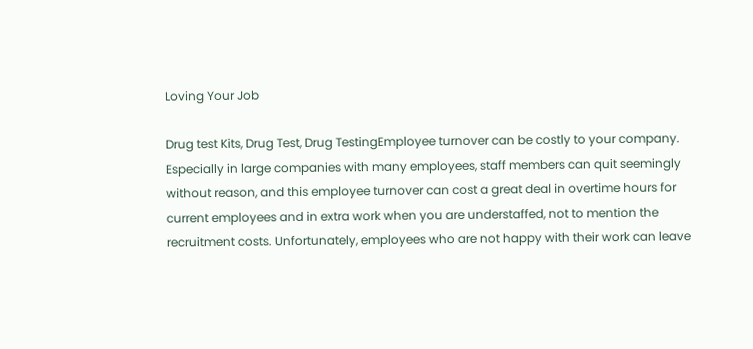Loving Your Job

Drug test Kits, Drug Test, Drug TestingEmployee turnover can be costly to your company. Especially in large companies with many employees, staff members can quit seemingly without reason, and this employee turnover can cost a great deal in overtime hours for current employees and in extra work when you are understaffed, not to mention the recruitment costs. Unfortunately, employees who are not happy with their work can leave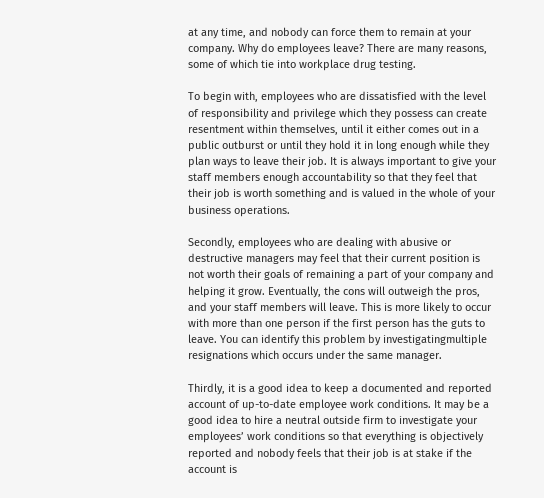at any time, and nobody can force them to remain at your company. Why do employees leave? There are many reasons, some of which tie into workplace drug testing.

To begin with, employees who are dissatisfied with the level of responsibility and privilege which they possess can create resentment within themselves, until it either comes out in a public outburst or until they hold it in long enough while they plan ways to leave their job. It is always important to give your staff members enough accountability so that they feel that their job is worth something and is valued in the whole of your business operations.

Secondly, employees who are dealing with abusive or destructive managers may feel that their current position is not worth their goals of remaining a part of your company and helping it grow. Eventually, the cons will outweigh the pros, and your staff members will leave. This is more likely to occur with more than one person if the first person has the guts to leave. You can identify this problem by investigatingmultiple resignations which occurs under the same manager.

Thirdly, it is a good idea to keep a documented and reported account of up-to-date employee work conditions. It may be a good idea to hire a neutral outside firm to investigate your employees’ work conditions so that everything is objectively reported and nobody feels that their job is at stake if the account is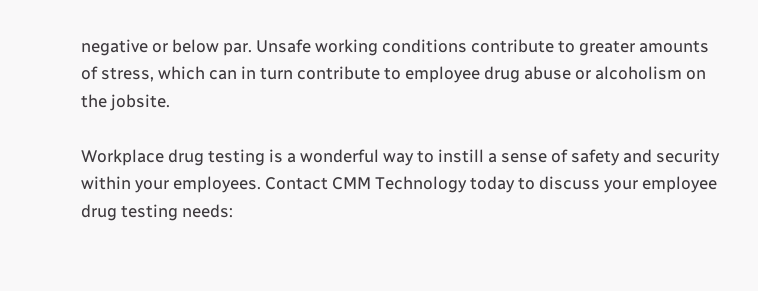negative or below par. Unsafe working conditions contribute to greater amounts of stress, which can in turn contribute to employee drug abuse or alcoholism on the jobsite.

Workplace drug testing is a wonderful way to instill a sense of safety and security within your employees. Contact CMM Technology today to discuss your employee drug testing needs: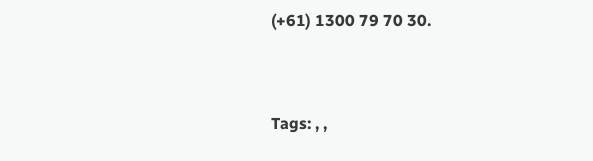(+61) 1300 79 70 30.


Tags: , ,